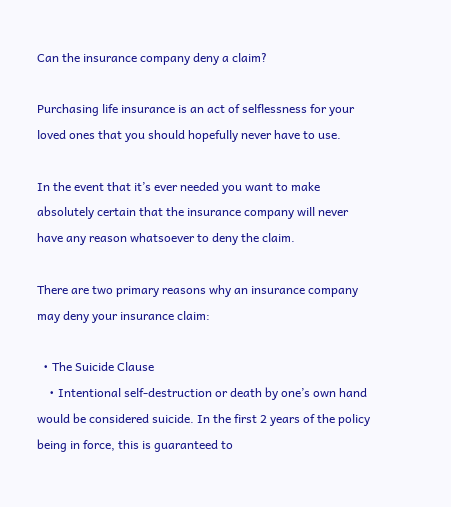Can the insurance company deny a claim?

Purchasing life insurance is an act of selflessness for your loved ones that you should hopefully never have to use.

In the event that it’s ever needed you want to make absolutely certain that the insurance company will never have any reason whatsoever to deny the claim.

There are two primary reasons why an insurance company may deny your insurance claim:

  • The Suicide Clause
    • Intentional self-destruction or death by one’s own hand would be considered suicide. In the first 2 years of the policy being in force, this is guaranteed to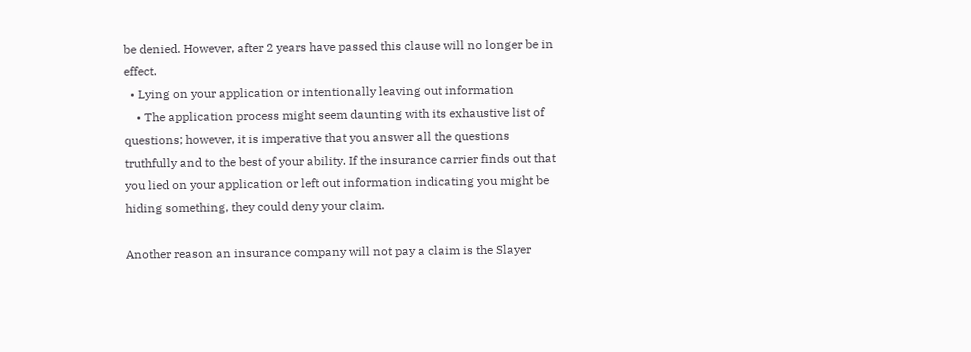be denied. However, after 2 years have passed this clause will no longer be in effect.
  • Lying on your application or intentionally leaving out information
    • The application process might seem daunting with its exhaustive list of questions; however, it is imperative that you answer all the questions truthfully and to the best of your ability. If the insurance carrier finds out that you lied on your application or left out information indicating you might be hiding something, they could deny your claim.

Another reason an insurance company will not pay a claim is the Slayer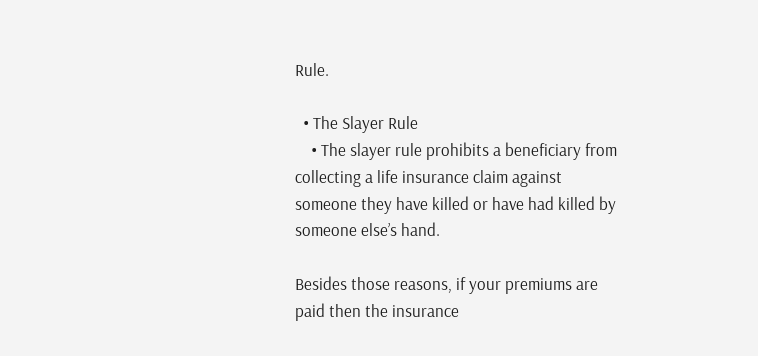Rule.

  • The Slayer Rule
    • The slayer rule prohibits a beneficiary from collecting a life insurance claim against someone they have killed or have had killed by someone else’s hand.

Besides those reasons, if your premiums are paid then the insurance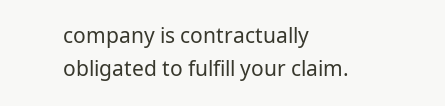company is contractually obligated to fulfill your claim.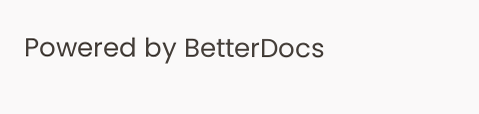Powered by BetterDocs